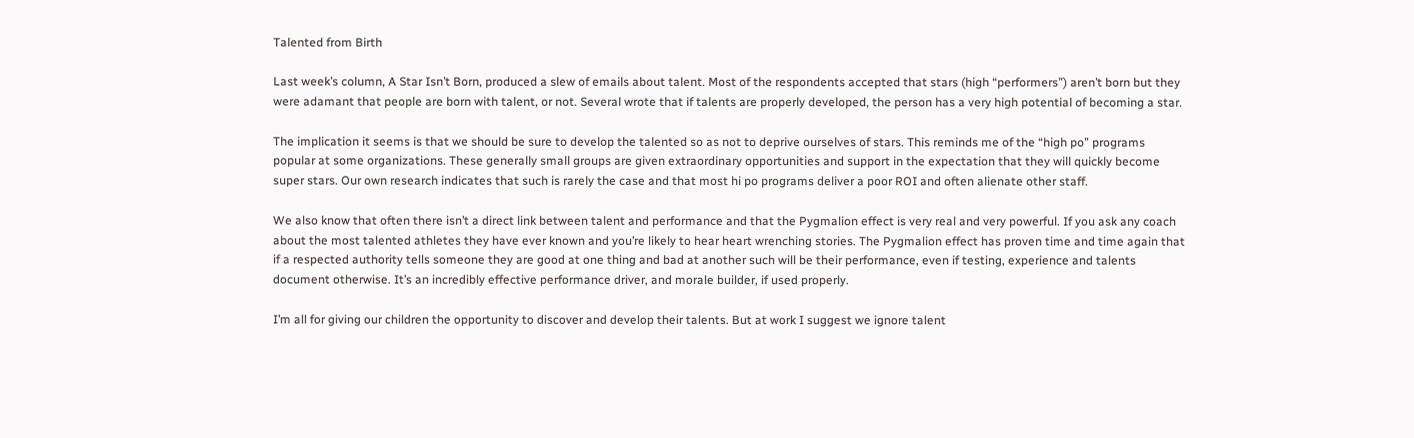Talented from Birth

Last week’s column, A Star Isn’t Born, produced a slew of emails about talent. Most of the respondents accepted that stars (high “performers”) aren’t born but they were adamant that people are born with talent, or not. Several wrote that if talents are properly developed, the person has a very high potential of becoming a star.

The implication it seems is that we should be sure to develop the talented so as not to deprive ourselves of stars. This reminds me of the “high po” programs popular at some organizations. These generally small groups are given extraordinary opportunities and support in the expectation that they will quickly become super stars. Our own research indicates that such is rarely the case and that most hi po programs deliver a poor ROI and often alienate other staff.

We also know that often there isn’t a direct link between talent and performance and that the Pygmalion effect is very real and very powerful. If you ask any coach about the most talented athletes they have ever known and you’re likely to hear heart wrenching stories. The Pygmalion effect has proven time and time again that if a respected authority tells someone they are good at one thing and bad at another such will be their performance, even if testing, experience and talents document otherwise. It’s an incredibly effective performance driver, and morale builder, if used properly.

I’m all for giving our children the opportunity to discover and develop their talents. But at work I suggest we ignore talent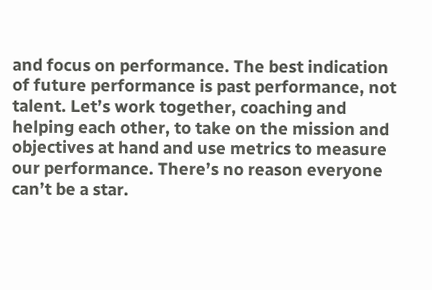and focus on performance. The best indication of future performance is past performance, not talent. Let’s work together, coaching and helping each other, to take on the mission and objectives at hand and use metrics to measure our performance. There’s no reason everyone can’t be a star.